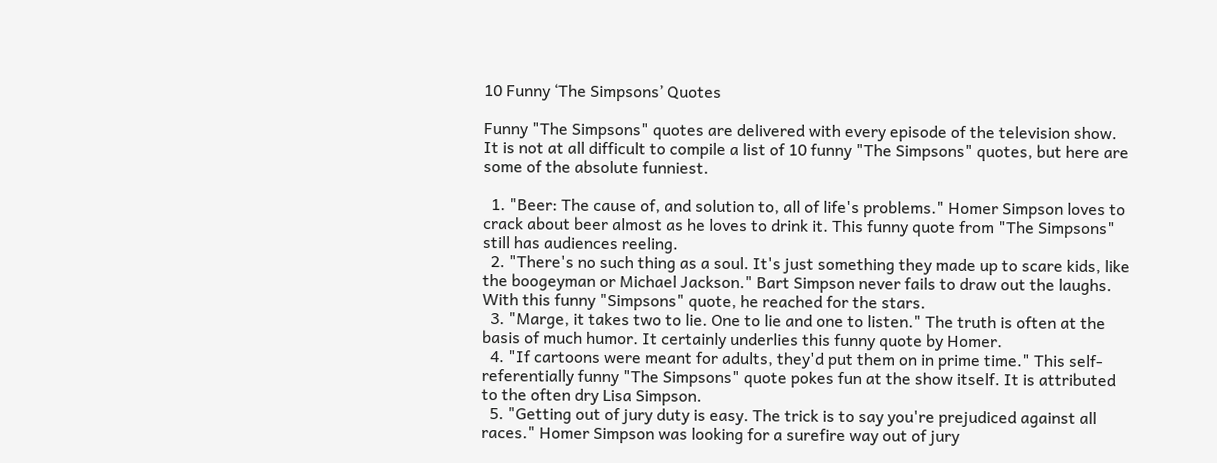10 Funny ‘The Simpsons’ Quotes

Funny "The Simpsons" quotes are delivered with every episode of the television show. It is not at all difficult to compile a list of 10 funny "The Simpsons" quotes, but here are some of the absolute funniest.

  1. "Beer: The cause of, and solution to, all of life's problems." Homer Simpson loves to crack about beer almost as he loves to drink it. This funny quote from "The Simpsons" still has audiences reeling.
  2. "There's no such thing as a soul. It's just something they made up to scare kids, like the boogeyman or Michael Jackson." Bart Simpson never fails to draw out the laughs. With this funny "Simpsons" quote, he reached for the stars.
  3. "Marge, it takes two to lie. One to lie and one to listen." The truth is often at the basis of much humor. It certainly underlies this funny quote by Homer.
  4. "If cartoons were meant for adults, they'd put them on in prime time." This self-referentially funny "The Simpsons" quote pokes fun at the show itself. It is attributed to the often dry Lisa Simpson.
  5. "Getting out of jury duty is easy. The trick is to say you're prejudiced against all races." Homer Simpson was looking for a surefire way out of jury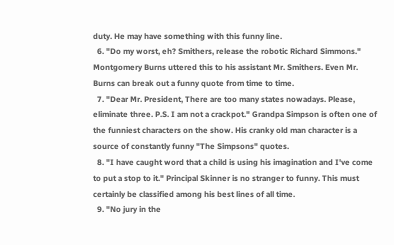duty. He may have something with this funny line.
  6. "Do my worst, eh? Smithers, release the robotic Richard Simmons." Montgomery Burns uttered this to his assistant Mr. Smithers. Even Mr. Burns can break out a funny quote from time to time.
  7. "Dear Mr. President, There are too many states nowadays. Please, eliminate three. P.S. I am not a crackpot." Grandpa Simpson is often one of the funniest characters on the show. His cranky old man character is a source of constantly funny "The Simpsons" quotes.
  8. "I have caught word that a child is using his imagination and I've come to put a stop to it." Principal Skinner is no stranger to funny. This must certainly be classified among his best lines of all time.
  9. "No jury in the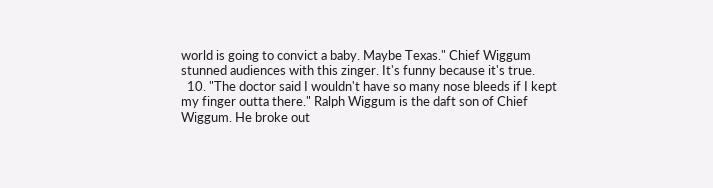world is going to convict a baby. Maybe Texas." Chief Wiggum stunned audiences with this zinger. It's funny because it's true.
  10. "The doctor said I wouldn't have so many nose bleeds if I kept my finger outta there." Ralph Wiggum is the daft son of Chief Wiggum. He broke out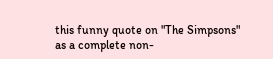this funny quote on "The Simpsons" as a complete non-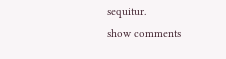sequitur.
show comments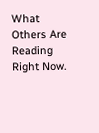What Others Are Reading Right Now.